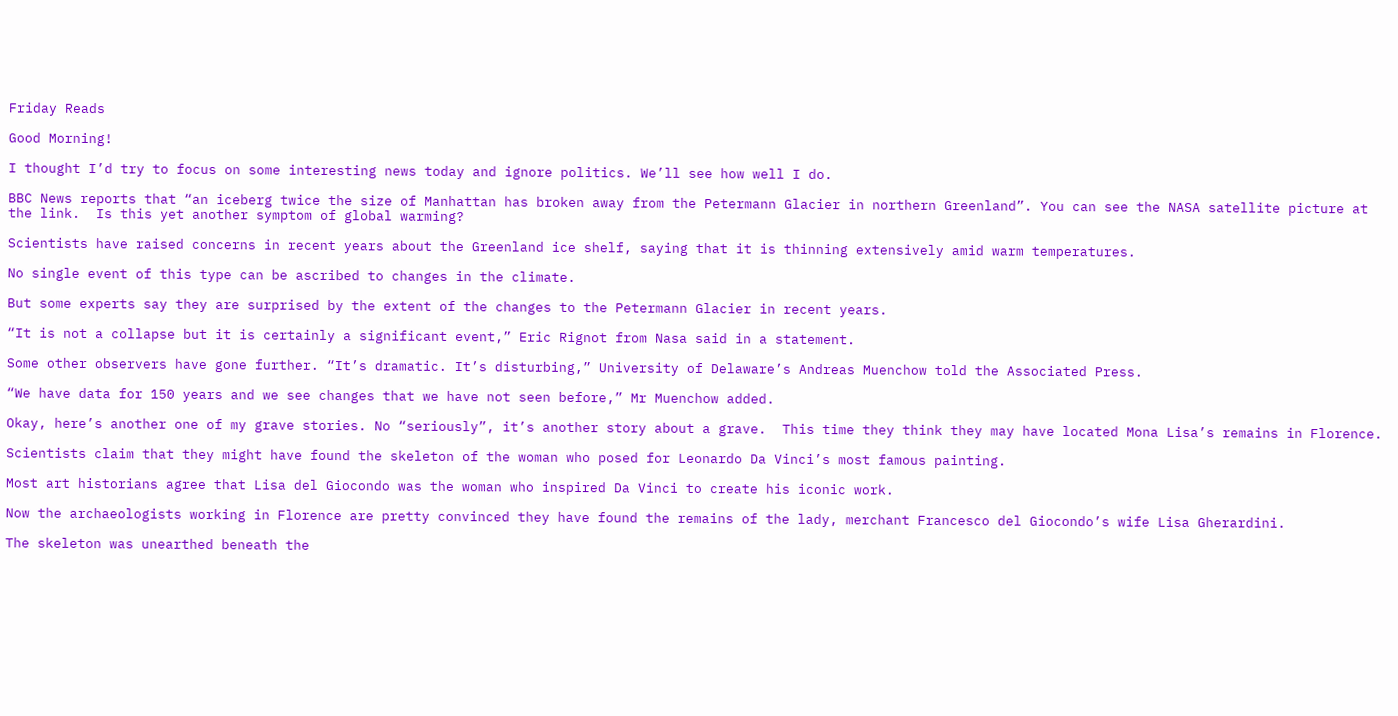Friday Reads

Good Morning!

I thought I’d try to focus on some interesting news today and ignore politics. We’ll see how well I do.

BBC News reports that “an iceberg twice the size of Manhattan has broken away from the Petermann Glacier in northern Greenland”. You can see the NASA satellite picture at the link.  Is this yet another symptom of global warming?

Scientists have raised concerns in recent years about the Greenland ice shelf, saying that it is thinning extensively amid warm temperatures.

No single event of this type can be ascribed to changes in the climate.

But some experts say they are surprised by the extent of the changes to the Petermann Glacier in recent years.

“It is not a collapse but it is certainly a significant event,” Eric Rignot from Nasa said in a statement.

Some other observers have gone further. “It’s dramatic. It’s disturbing,” University of Delaware’s Andreas Muenchow told the Associated Press.

“We have data for 150 years and we see changes that we have not seen before,” Mr Muenchow added.

Okay, here’s another one of my grave stories. No “seriously”, it’s another story about a grave.  This time they think they may have located Mona Lisa’s remains in Florence.

Scientists claim that they might have found the skeleton of the woman who posed for Leonardo Da Vinci’s most famous painting.

Most art historians agree that Lisa del Giocondo was the woman who inspired Da Vinci to create his iconic work.

Now the archaeologists working in Florence are pretty convinced they have found the remains of the lady, merchant Francesco del Giocondo’s wife Lisa Gherardini.

The skeleton was unearthed beneath the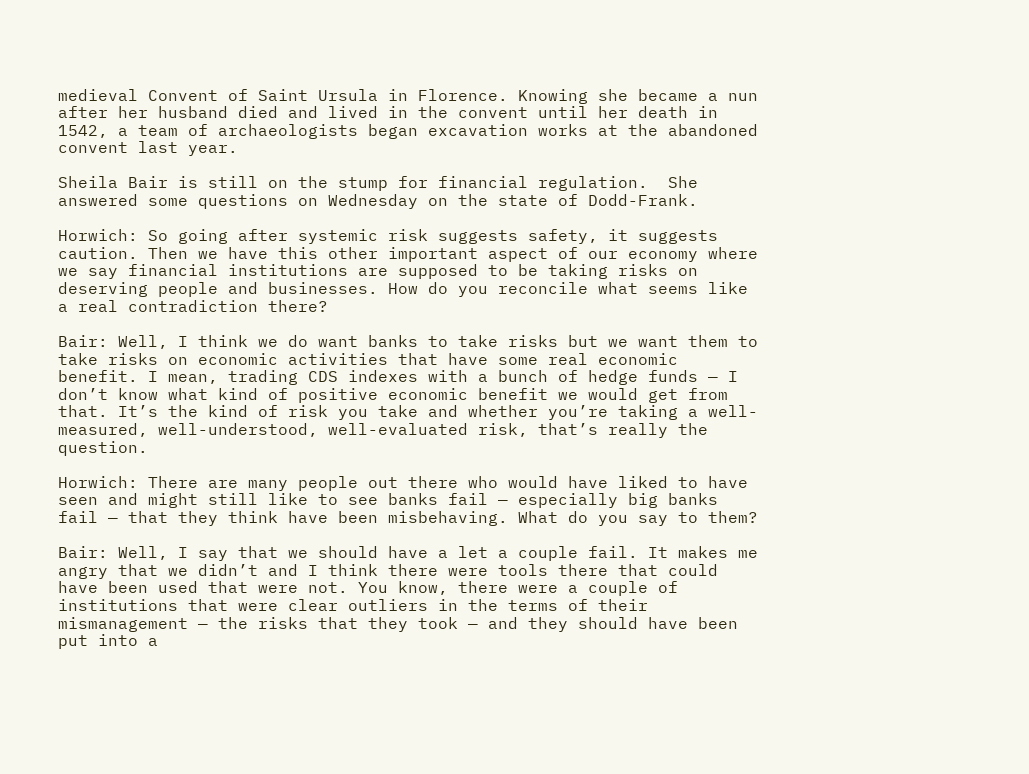medieval Convent of Saint Ursula in Florence. Knowing she became a nun after her husband died and lived in the convent until her death in 1542, a team of archaeologists began excavation works at the abandoned convent last year.

Sheila Bair is still on the stump for financial regulation.  She answered some questions on Wednesday on the state of Dodd-Frank.

Horwich: So going after systemic risk suggests safety, it suggests caution. Then we have this other important aspect of our economy where we say financial institutions are supposed to be taking risks on deserving people and businesses. How do you reconcile what seems like a real contradiction there?

Bair: Well, I think we do want banks to take risks but we want them to take risks on economic activities that have some real economic benefit. I mean, trading CDS indexes with a bunch of hedge funds — I don’t know what kind of positive economic benefit we would get from that. It’s the kind of risk you take and whether you’re taking a well-measured, well-understood, well-evaluated risk, that’s really the question.

Horwich: There are many people out there who would have liked to have seen and might still like to see banks fail — especially big banks fail — that they think have been misbehaving. What do you say to them?

Bair: Well, I say that we should have a let a couple fail. It makes me angry that we didn’t and I think there were tools there that could have been used that were not. You know, there were a couple of institutions that were clear outliers in the terms of their mismanagement — the risks that they took — and they should have been put into a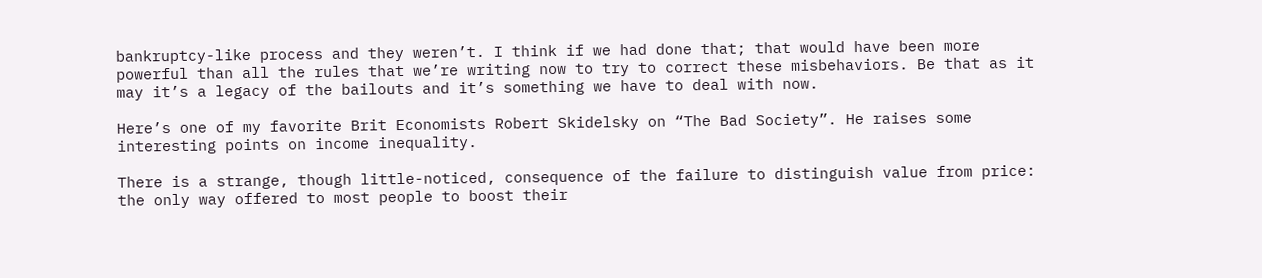bankruptcy-like process and they weren’t. I think if we had done that; that would have been more powerful than all the rules that we’re writing now to try to correct these misbehaviors. Be that as it may it’s a legacy of the bailouts and it’s something we have to deal with now.

Here’s one of my favorite Brit Economists Robert Skidelsky on “The Bad Society”. He raises some interesting points on income inequality.

There is a strange, though little-noticed, consequence of the failure to distinguish value from price: the only way offered to most people to boost their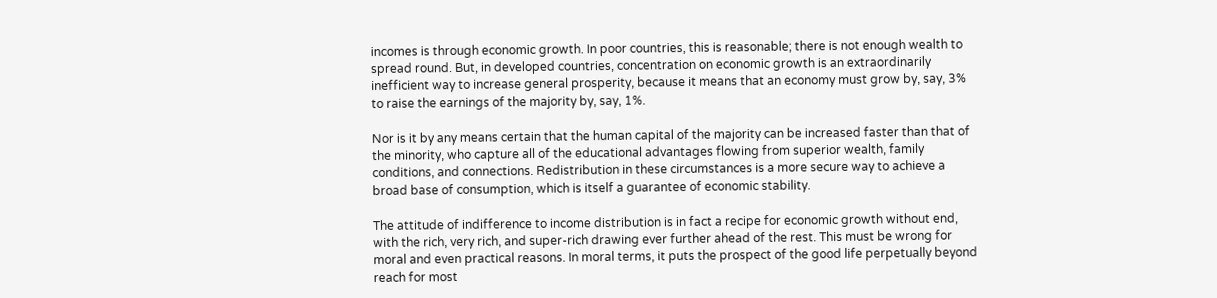incomes is through economic growth. In poor countries, this is reasonable; there is not enough wealth to spread round. But, in developed countries, concentration on economic growth is an extraordinarily inefficient way to increase general prosperity, because it means that an economy must grow by, say, 3% to raise the earnings of the majority by, say, 1%.

Nor is it by any means certain that the human capital of the majority can be increased faster than that of the minority, who capture all of the educational advantages flowing from superior wealth, family conditions, and connections. Redistribution in these circumstances is a more secure way to achieve a broad base of consumption, which is itself a guarantee of economic stability.

The attitude of indifference to income distribution is in fact a recipe for economic growth without end, with the rich, very rich, and super-rich drawing ever further ahead of the rest. This must be wrong for moral and even practical reasons. In moral terms, it puts the prospect of the good life perpetually beyond reach for most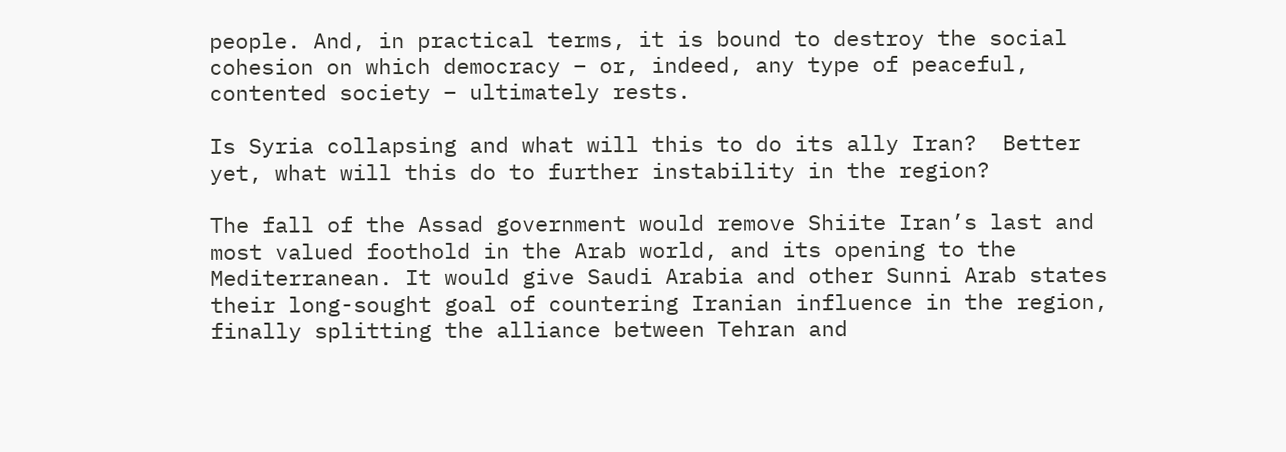people. And, in practical terms, it is bound to destroy the social cohesion on which democracy – or, indeed, any type of peaceful, contented society – ultimately rests.

Is Syria collapsing and what will this to do its ally Iran?  Better yet, what will this do to further instability in the region?

The fall of the Assad government would remove Shiite Iran’s last and most valued foothold in the Arab world, and its opening to the Mediterranean. It would give Saudi Arabia and other Sunni Arab states their long-sought goal of countering Iranian influence in the region, finally splitting the alliance between Tehran and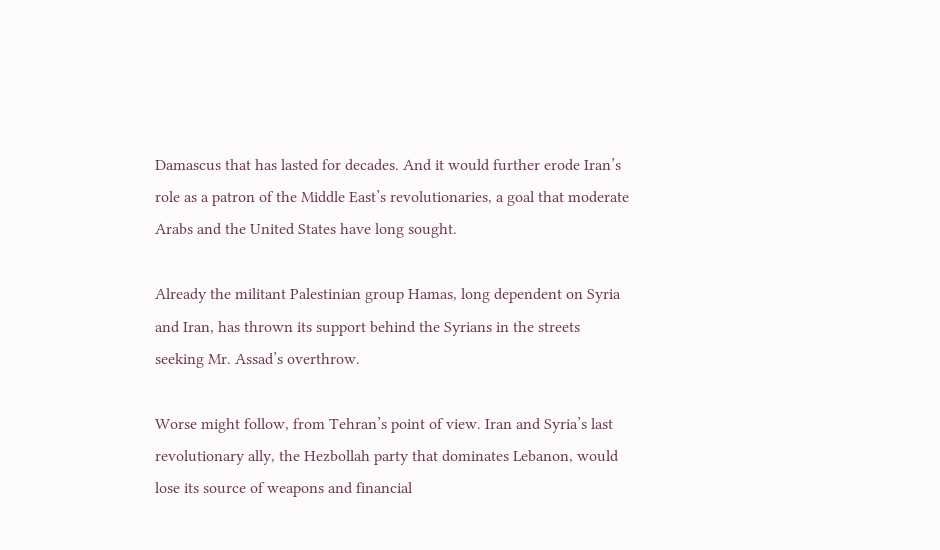Damascus that has lasted for decades. And it would further erode Iran’s role as a patron of the Middle East’s revolutionaries, a goal that moderate Arabs and the United States have long sought.

Already the militant Palestinian group Hamas, long dependent on Syria and Iran, has thrown its support behind the Syrians in the streets seeking Mr. Assad’s overthrow.

Worse might follow, from Tehran’s point of view. Iran and Syria’s last revolutionary ally, the Hezbollah party that dominates Lebanon, would lose its source of weapons and financial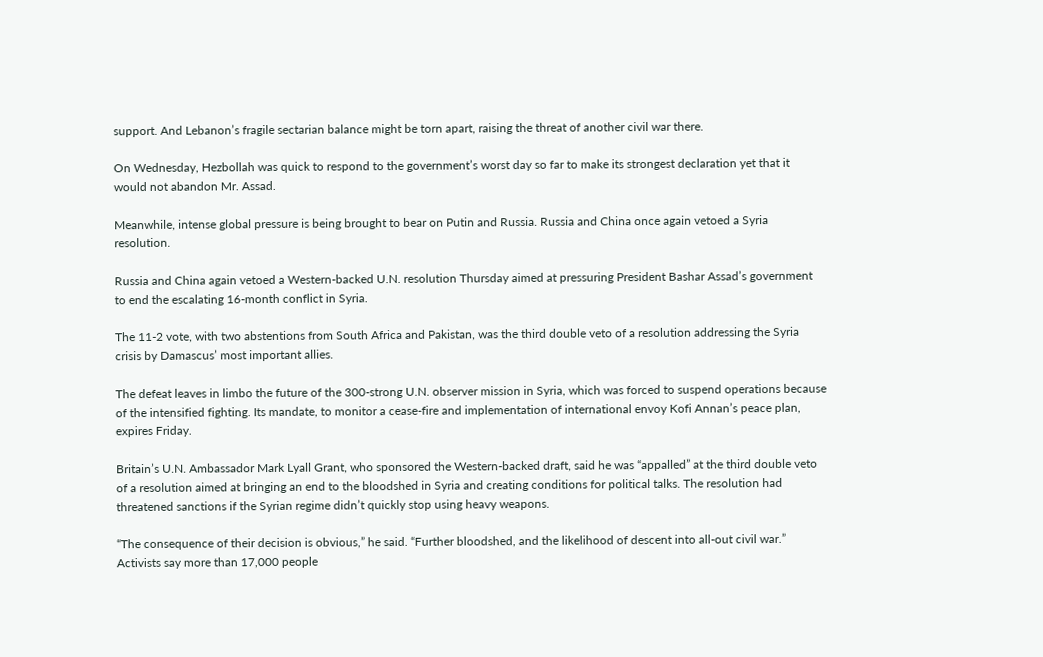support. And Lebanon’s fragile sectarian balance might be torn apart, raising the threat of another civil war there.

On Wednesday, Hezbollah was quick to respond to the government’s worst day so far to make its strongest declaration yet that it would not abandon Mr. Assad.

Meanwhile, intense global pressure is being brought to bear on Putin and Russia. Russia and China once again vetoed a Syria resolution.

Russia and China again vetoed a Western-backed U.N. resolution Thursday aimed at pressuring President Bashar Assad’s government to end the escalating 16-month conflict in Syria.

The 11-2 vote, with two abstentions from South Africa and Pakistan, was the third double veto of a resolution addressing the Syria crisis by Damascus’ most important allies.

The defeat leaves in limbo the future of the 300-strong U.N. observer mission in Syria, which was forced to suspend operations because of the intensified fighting. Its mandate, to monitor a cease-fire and implementation of international envoy Kofi Annan’s peace plan, expires Friday.

Britain’s U.N. Ambassador Mark Lyall Grant, who sponsored the Western-backed draft, said he was “appalled” at the third double veto of a resolution aimed at bringing an end to the bloodshed in Syria and creating conditions for political talks. The resolution had threatened sanctions if the Syrian regime didn’t quickly stop using heavy weapons.

“The consequence of their decision is obvious,” he said. “Further bloodshed, and the likelihood of descent into all-out civil war.” Activists say more than 17,000 people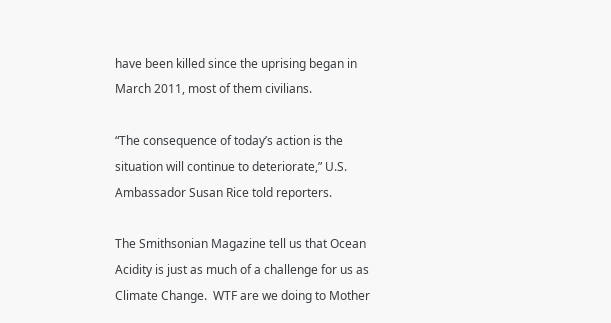have been killed since the uprising began in March 2011, most of them civilians.

“The consequence of today’s action is the situation will continue to deteriorate,” U.S. Ambassador Susan Rice told reporters.

The Smithsonian Magazine tell us that Ocean Acidity is just as much of a challenge for us as Climate Change.  WTF are we doing to Mother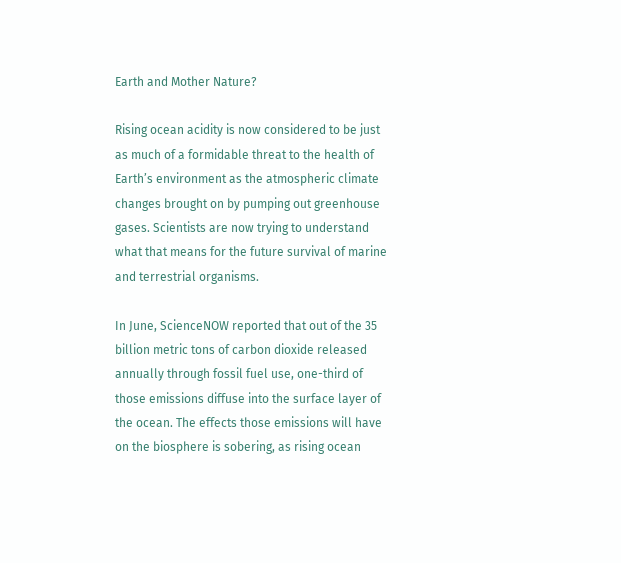Earth and Mother Nature?

Rising ocean acidity is now considered to be just as much of a formidable threat to the health of Earth’s environment as the atmospheric climate changes brought on by pumping out greenhouse gases. Scientists are now trying to understand what that means for the future survival of marine and terrestrial organisms.

In June, ScienceNOW reported that out of the 35 billion metric tons of carbon dioxide released annually through fossil fuel use, one-third of those emissions diffuse into the surface layer of the ocean. The effects those emissions will have on the biosphere is sobering, as rising ocean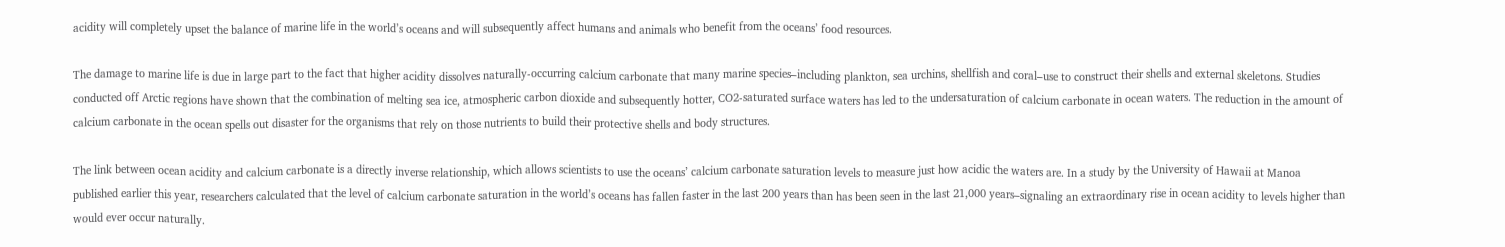acidity will completely upset the balance of marine life in the world’s oceans and will subsequently affect humans and animals who benefit from the oceans’ food resources.

The damage to marine life is due in large part to the fact that higher acidity dissolves naturally-occurring calcium carbonate that many marine species–including plankton, sea urchins, shellfish and coral–use to construct their shells and external skeletons. Studies conducted off Arctic regions have shown that the combination of melting sea ice, atmospheric carbon dioxide and subsequently hotter, CO2-saturated surface waters has led to the undersaturation of calcium carbonate in ocean waters. The reduction in the amount of calcium carbonate in the ocean spells out disaster for the organisms that rely on those nutrients to build their protective shells and body structures.

The link between ocean acidity and calcium carbonate is a directly inverse relationship, which allows scientists to use the oceans’ calcium carbonate saturation levels to measure just how acidic the waters are. In a study by the University of Hawaii at Manoa published earlier this year, researchers calculated that the level of calcium carbonate saturation in the world’s oceans has fallen faster in the last 200 years than has been seen in the last 21,000 years–signaling an extraordinary rise in ocean acidity to levels higher than would ever occur naturally.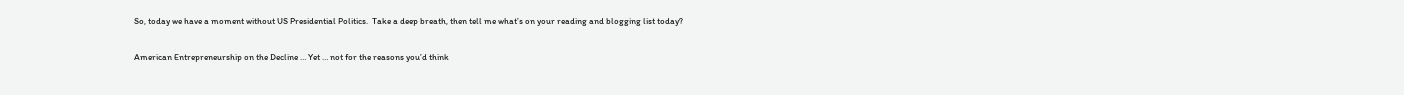So, today we have a moment without US Presidential Politics.  Take a deep breath, then tell me what’s on your reading and blogging list today?

American Entrepreneurship on the Decline … Yet … not for the reasons you’d think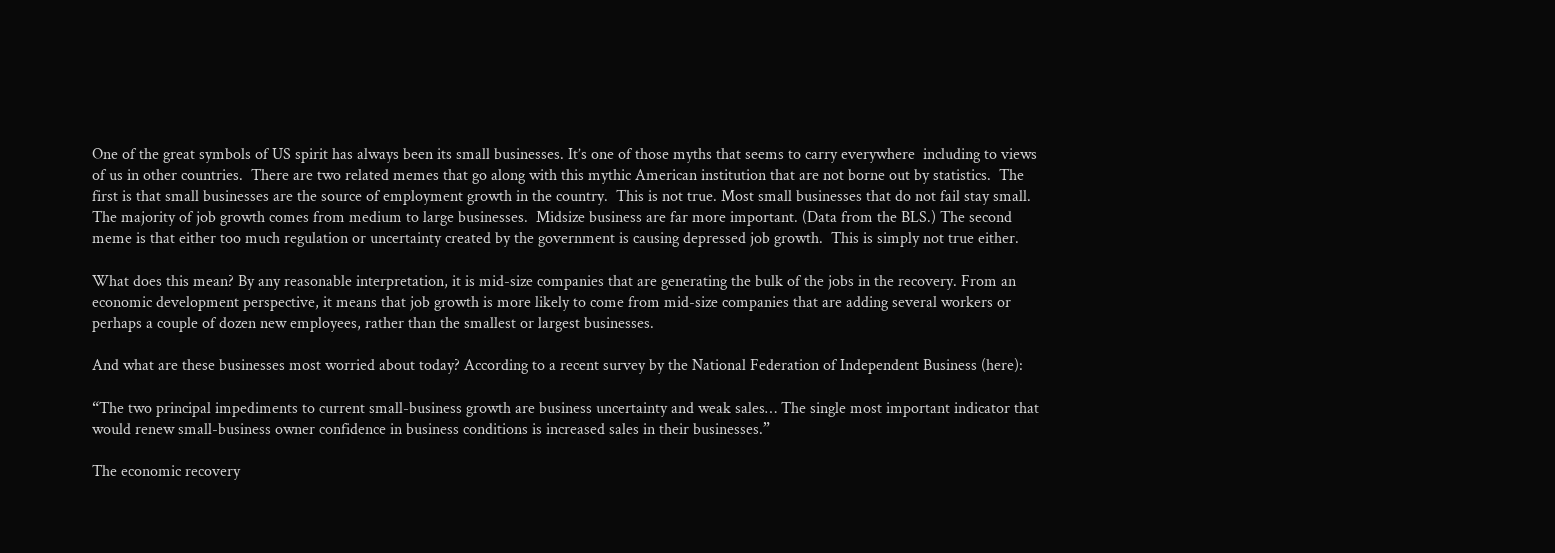One of the great symbols of US spirit has always been its small businesses. It’s one of those myths that seems to carry everywhere  including to views of us in other countries.  There are two related memes that go along with this mythic American institution that are not borne out by statistics.  The first is that small businesses are the source of employment growth in the country.  This is not true. Most small businesses that do not fail stay small.  The majority of job growth comes from medium to large businesses.  Midsize business are far more important. (Data from the BLS.) The second meme is that either too much regulation or uncertainty created by the government is causing depressed job growth.  This is simply not true either.

What does this mean? By any reasonable interpretation, it is mid-size companies that are generating the bulk of the jobs in the recovery. From an economic development perspective, it means that job growth is more likely to come from mid-size companies that are adding several workers or perhaps a couple of dozen new employees, rather than the smallest or largest businesses.

And what are these businesses most worried about today? According to a recent survey by the National Federation of Independent Business (here):

“The two principal impediments to current small-business growth are business uncertainty and weak sales… The single most important indicator that would renew small-business owner confidence in business conditions is increased sales in their businesses.”

The economic recovery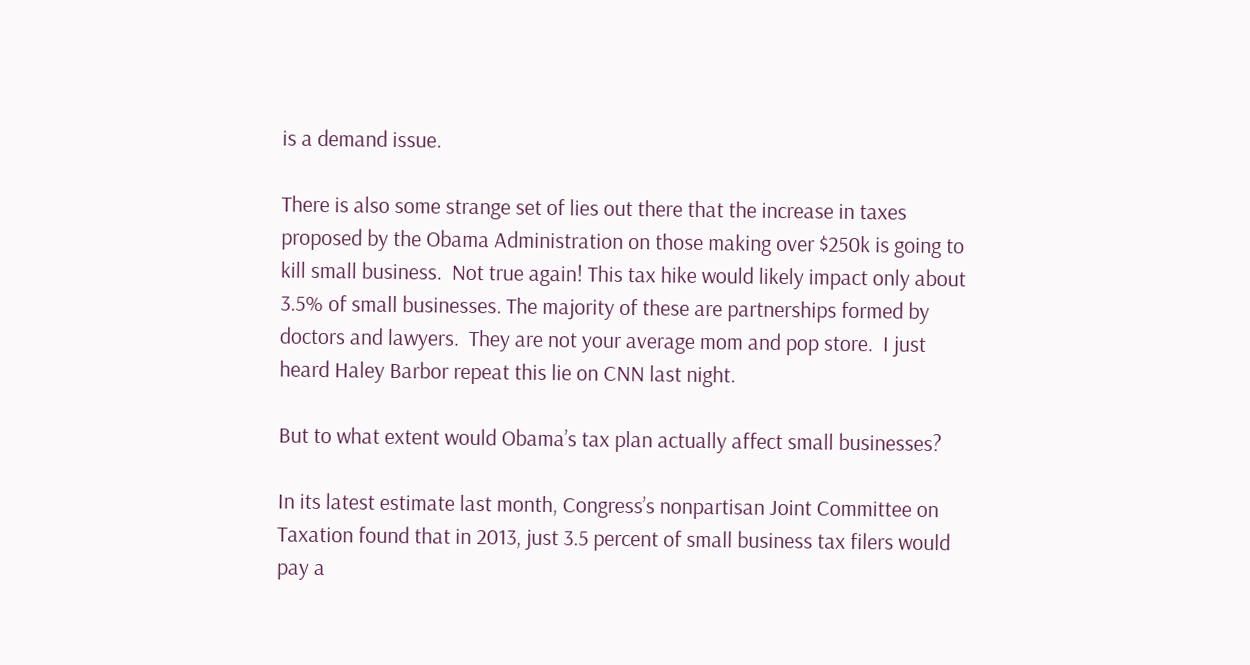is a demand issue.

There is also some strange set of lies out there that the increase in taxes proposed by the Obama Administration on those making over $250k is going to kill small business.  Not true again! This tax hike would likely impact only about 3.5% of small businesses. The majority of these are partnerships formed by doctors and lawyers.  They are not your average mom and pop store.  I just heard Haley Barbor repeat this lie on CNN last night.

But to what extent would Obama’s tax plan actually affect small businesses?

In its latest estimate last month, Congress’s nonpartisan Joint Committee on Taxation found that in 2013, just 3.5 percent of small business tax filers would pay a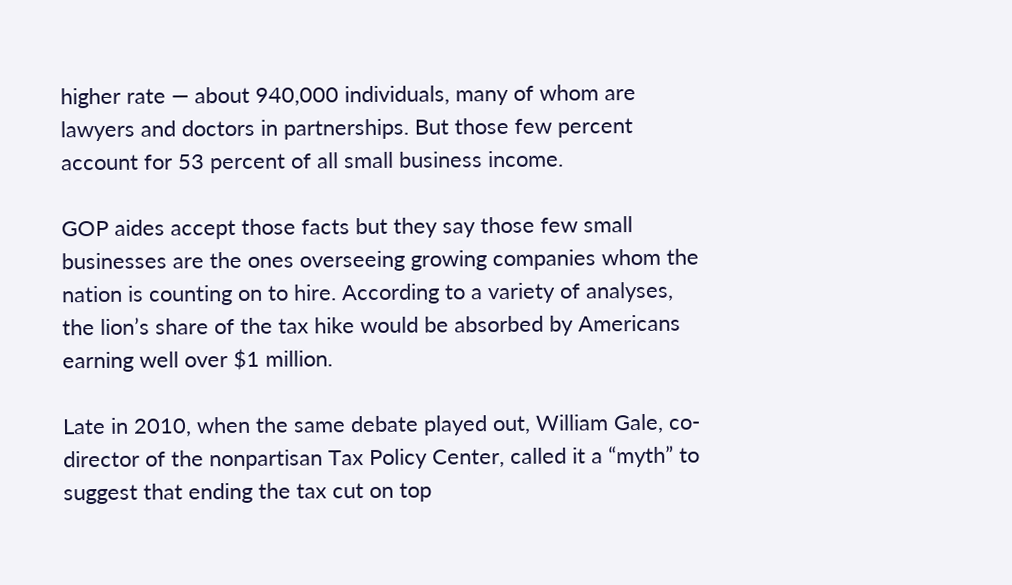higher rate — about 940,000 individuals, many of whom are lawyers and doctors in partnerships. But those few percent account for 53 percent of all small business income.

GOP aides accept those facts but they say those few small businesses are the ones overseeing growing companies whom the nation is counting on to hire. According to a variety of analyses, the lion’s share of the tax hike would be absorbed by Americans earning well over $1 million.

Late in 2010, when the same debate played out, William Gale, co-director of the nonpartisan Tax Policy Center, called it a “myth” to suggest that ending the tax cut on top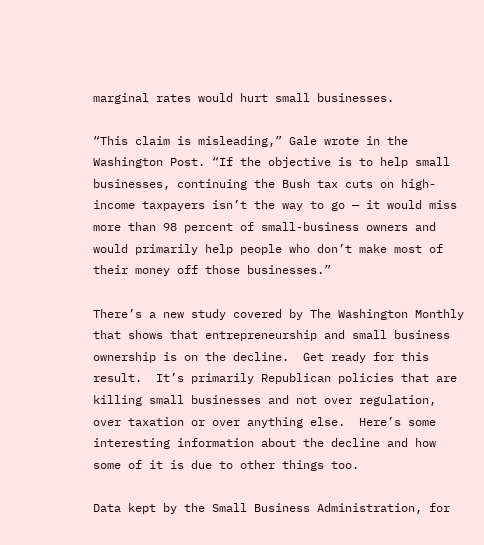marginal rates would hurt small businesses.

“This claim is misleading,” Gale wrote in the Washington Post. “If the objective is to help small businesses, continuing the Bush tax cuts on high-income taxpayers isn’t the way to go — it would miss more than 98 percent of small-business owners and would primarily help people who don’t make most of their money off those businesses.”

There’s a new study covered by The Washington Monthly that shows that entrepreneurship and small business ownership is on the decline.  Get ready for this result.  It’s primarily Republican policies that are killing small businesses and not over regulation, over taxation or over anything else.  Here’s some interesting information about the decline and how some of it is due to other things too.

Data kept by the Small Business Administration, for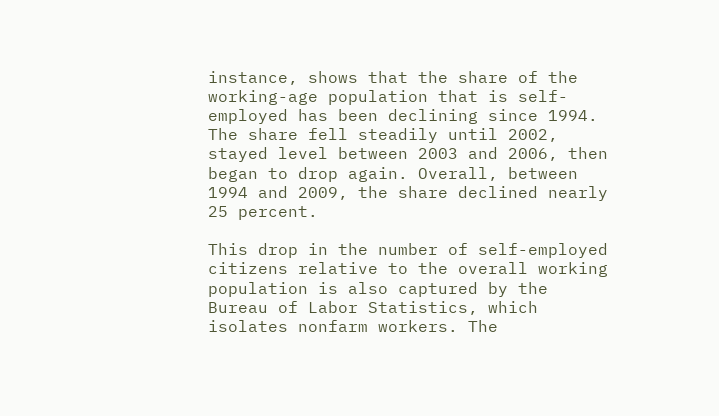instance, shows that the share of the working-age population that is self-employed has been declining since 1994. The share fell steadily until 2002, stayed level between 2003 and 2006, then began to drop again. Overall, between 1994 and 2009, the share declined nearly 25 percent.

This drop in the number of self-employed citizens relative to the overall working population is also captured by the Bureau of Labor Statistics, which isolates nonfarm workers. The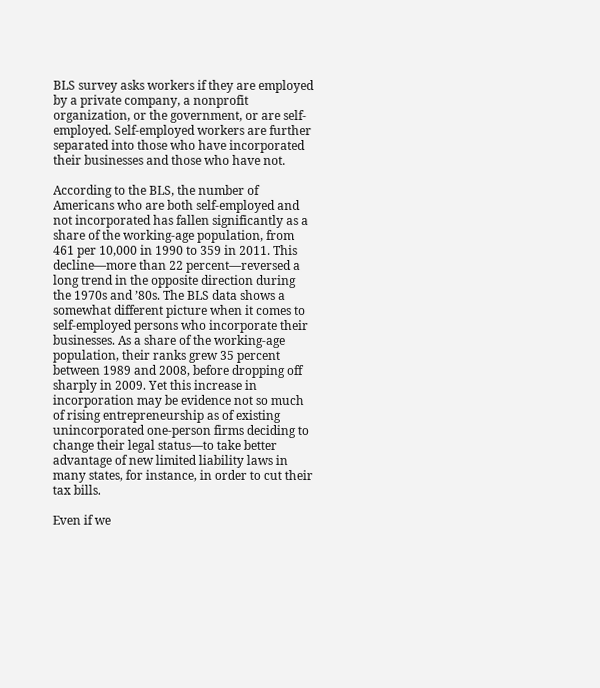BLS survey asks workers if they are employed by a private company, a nonprofit organization, or the government, or are self-employed. Self-employed workers are further separated into those who have incorporated their businesses and those who have not.

According to the BLS, the number of Americans who are both self-employed and not incorporated has fallen significantly as a share of the working-age population, from 461 per 10,000 in 1990 to 359 in 2011. This decline—more than 22 percent—reversed a long trend in the opposite direction during the 1970s and ’80s. The BLS data shows a somewhat different picture when it comes to self-employed persons who incorporate their businesses. As a share of the working-age population, their ranks grew 35 percent between 1989 and 2008, before dropping off sharply in 2009. Yet this increase in incorporation may be evidence not so much of rising entrepreneurship as of existing unincorporated one-person firms deciding to change their legal status—to take better advantage of new limited liability laws in many states, for instance, in order to cut their tax bills.

Even if we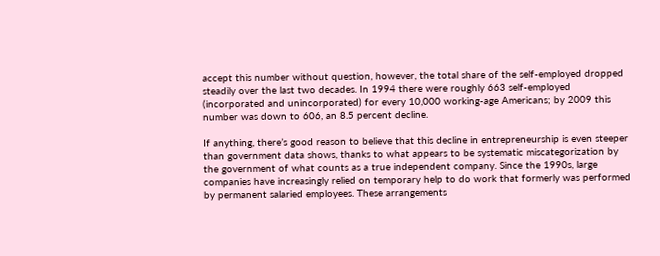accept this number without question, however, the total share of the self-employed dropped steadily over the last two decades. In 1994 there were roughly 663 self-employed (incorporated and unincorporated) for every 10,000 working-age Americans; by 2009 this number was down to 606, an 8.5 percent decline.

If anything, there’s good reason to believe that this decline in entrepreneurship is even steeper than government data shows, thanks to what appears to be systematic miscategorization by the government of what counts as a true independent company. Since the 1990s, large companies have increasingly relied on temporary help to do work that formerly was performed by permanent salaried employees. These arrangements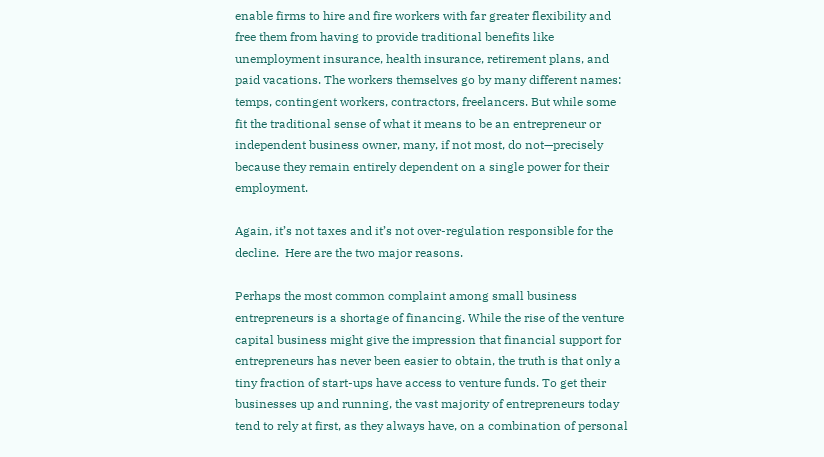enable firms to hire and fire workers with far greater flexibility and free them from having to provide traditional benefits like unemployment insurance, health insurance, retirement plans, and paid vacations. The workers themselves go by many different names: temps, contingent workers, contractors, freelancers. But while some fit the traditional sense of what it means to be an entrepreneur or independent business owner, many, if not most, do not—precisely because they remain entirely dependent on a single power for their employment.

Again, it’s not taxes and it’s not over-regulation responsible for the decline.  Here are the two major reasons.

Perhaps the most common complaint among small business entrepreneurs is a shortage of financing. While the rise of the venture capital business might give the impression that financial support for entrepreneurs has never been easier to obtain, the truth is that only a tiny fraction of start-ups have access to venture funds. To get their businesses up and running, the vast majority of entrepreneurs today tend to rely at first, as they always have, on a combination of personal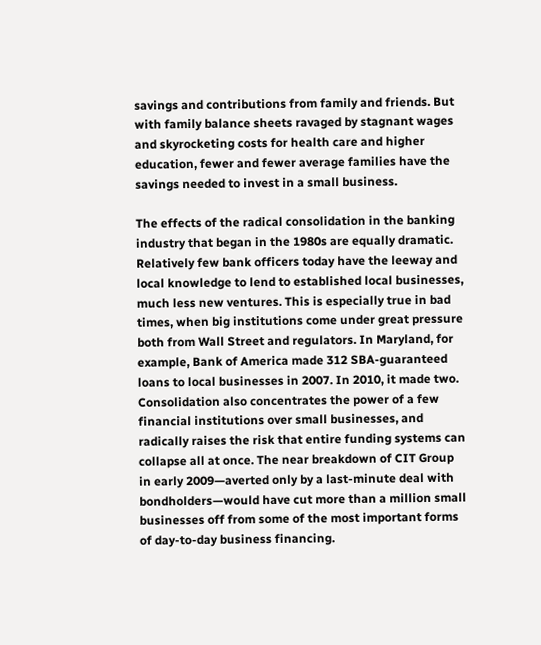savings and contributions from family and friends. But with family balance sheets ravaged by stagnant wages and skyrocketing costs for health care and higher education, fewer and fewer average families have the savings needed to invest in a small business.

The effects of the radical consolidation in the banking industry that began in the 1980s are equally dramatic. Relatively few bank officers today have the leeway and local knowledge to lend to established local businesses, much less new ventures. This is especially true in bad times, when big institutions come under great pressure both from Wall Street and regulators. In Maryland, for example, Bank of America made 312 SBA-guaranteed loans to local businesses in 2007. In 2010, it made two. Consolidation also concentrates the power of a few financial institutions over small businesses, and radically raises the risk that entire funding systems can collapse all at once. The near breakdown of CIT Group in early 2009—averted only by a last-minute deal with bondholders—would have cut more than a million small businesses off from some of the most important forms of day-to-day business financing.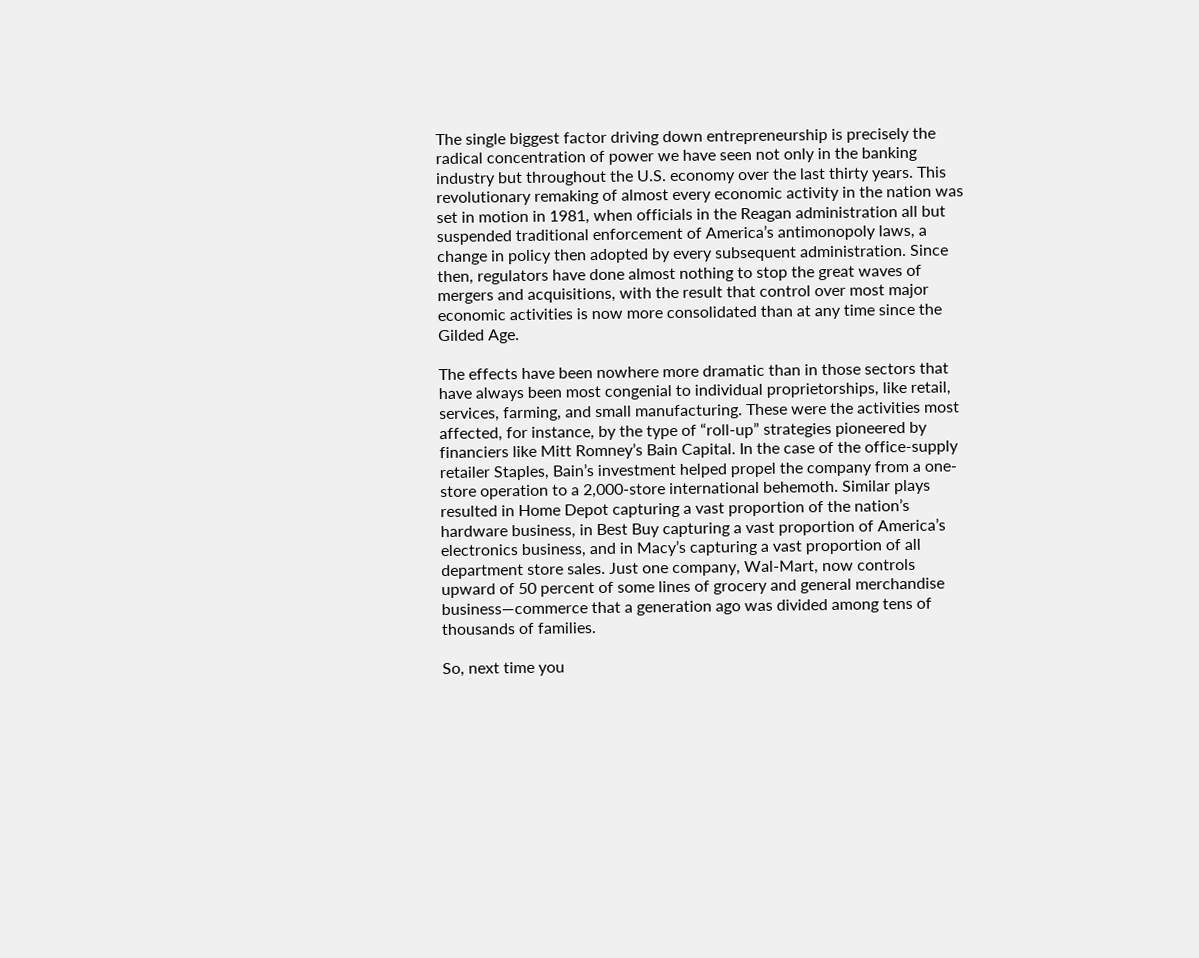The single biggest factor driving down entrepreneurship is precisely the radical concentration of power we have seen not only in the banking industry but throughout the U.S. economy over the last thirty years. This revolutionary remaking of almost every economic activity in the nation was set in motion in 1981, when officials in the Reagan administration all but suspended traditional enforcement of America’s antimonopoly laws, a change in policy then adopted by every subsequent administration. Since then, regulators have done almost nothing to stop the great waves of mergers and acquisitions, with the result that control over most major economic activities is now more consolidated than at any time since the Gilded Age.

The effects have been nowhere more dramatic than in those sectors that have always been most congenial to individual proprietorships, like retail, services, farming, and small manufacturing. These were the activities most affected, for instance, by the type of “roll-up” strategies pioneered by financiers like Mitt Romney’s Bain Capital. In the case of the office-supply retailer Staples, Bain’s investment helped propel the company from a one-store operation to a 2,000-store international behemoth. Similar plays resulted in Home Depot capturing a vast proportion of the nation’s hardware business, in Best Buy capturing a vast proportion of America’s electronics business, and in Macy’s capturing a vast proportion of all department store sales. Just one company, Wal-Mart, now controls upward of 50 percent of some lines of grocery and general merchandise business—commerce that a generation ago was divided among tens of thousands of families.

So, next time you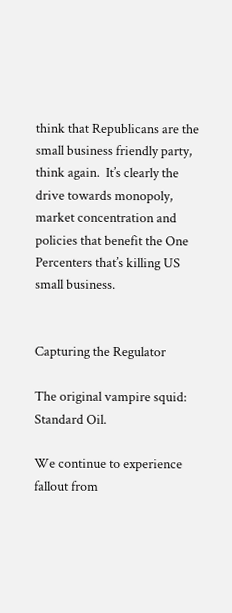think that Republicans are the small business friendly party, think again.  It’s clearly the drive towards monopoly, market concentration and policies that benefit the One Percenters that’s killing US small business.


Capturing the Regulator

The original vampire squid: Standard Oil.

We continue to experience fallout from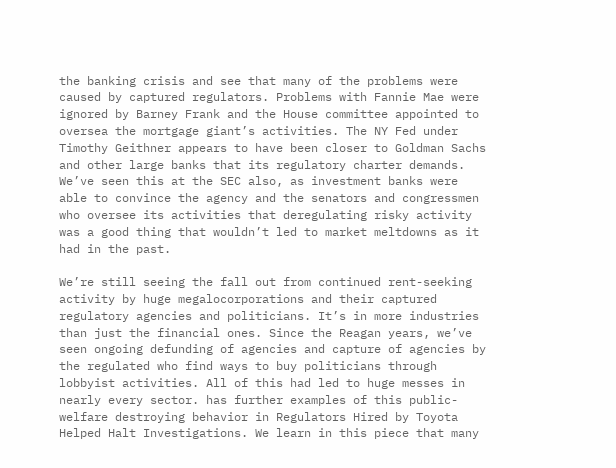the banking crisis and see that many of the problems were caused by captured regulators. Problems with Fannie Mae were ignored by Barney Frank and the House committee appointed to oversea the mortgage giant’s activities. The NY Fed under Timothy Geithner appears to have been closer to Goldman Sachs and other large banks that its regulatory charter demands. We’ve seen this at the SEC also, as investment banks were able to convince the agency and the senators and congressmen who oversee its activities that deregulating risky activity was a good thing that wouldn’t led to market meltdowns as it had in the past.

We’re still seeing the fall out from continued rent-seeking activity by huge megalocorporations and their captured regulatory agencies and politicians. It’s in more industries than just the financial ones. Since the Reagan years, we’ve seen ongoing defunding of agencies and capture of agencies by the regulated who find ways to buy politicians through lobbyist activities. All of this had led to huge messes in nearly every sector. has further examples of this public-welfare destroying behavior in Regulators Hired by Toyota Helped Halt Investigations. We learn in this piece that many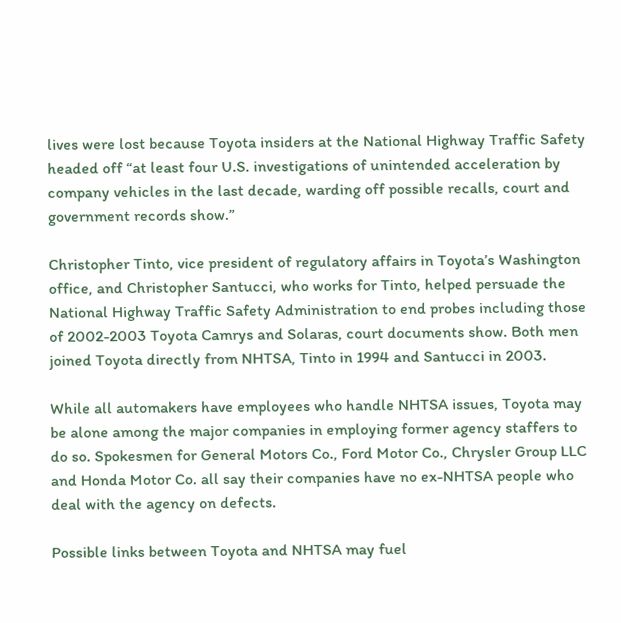lives were lost because Toyota insiders at the National Highway Traffic Safety headed off “at least four U.S. investigations of unintended acceleration by company vehicles in the last decade, warding off possible recalls, court and government records show.”

Christopher Tinto, vice president of regulatory affairs in Toyota’s Washington office, and Christopher Santucci, who works for Tinto, helped persuade the National Highway Traffic Safety Administration to end probes including those of 2002-2003 Toyota Camrys and Solaras, court documents show. Both men joined Toyota directly from NHTSA, Tinto in 1994 and Santucci in 2003.

While all automakers have employees who handle NHTSA issues, Toyota may be alone among the major companies in employing former agency staffers to do so. Spokesmen for General Motors Co., Ford Motor Co., Chrysler Group LLC and Honda Motor Co. all say their companies have no ex-NHTSA people who deal with the agency on defects.

Possible links between Toyota and NHTSA may fuel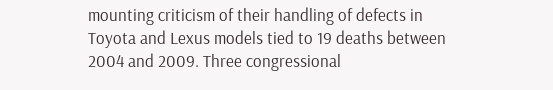mounting criticism of their handling of defects in Toyota and Lexus models tied to 19 deaths between 2004 and 2009. Three congressional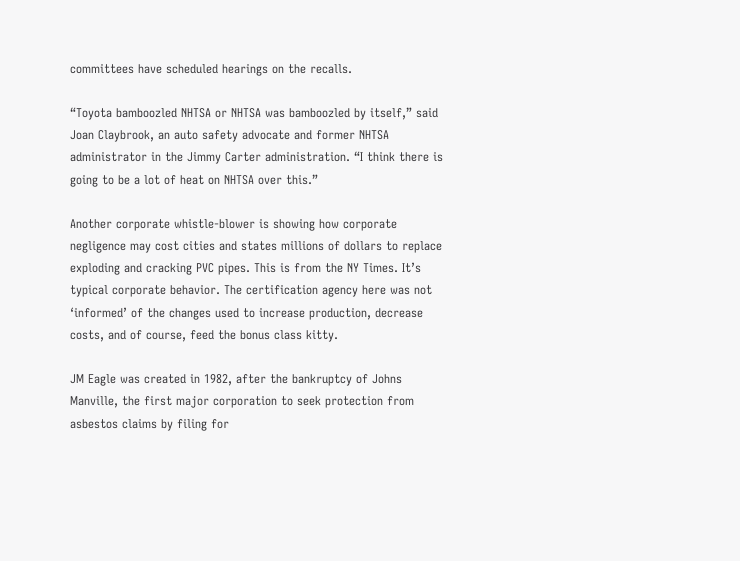committees have scheduled hearings on the recalls.

“Toyota bamboozled NHTSA or NHTSA was bamboozled by itself,” said Joan Claybrook, an auto safety advocate and former NHTSA administrator in the Jimmy Carter administration. “I think there is going to be a lot of heat on NHTSA over this.”

Another corporate whistle-blower is showing how corporate negligence may cost cities and states millions of dollars to replace exploding and cracking PVC pipes. This is from the NY Times. It’s typical corporate behavior. The certification agency here was not ‘informed’ of the changes used to increase production, decrease costs, and of course, feed the bonus class kitty.

JM Eagle was created in 1982, after the bankruptcy of Johns Manville, the first major corporation to seek protection from asbestos claims by filing for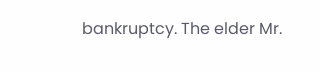bankruptcy. The elder Mr.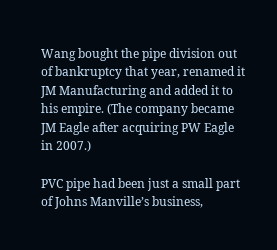Wang bought the pipe division out of bankruptcy that year, renamed it JM Manufacturing and added it to his empire. (The company became JM Eagle after acquiring PW Eagle in 2007.)

PVC pipe had been just a small part of Johns Manville’s business,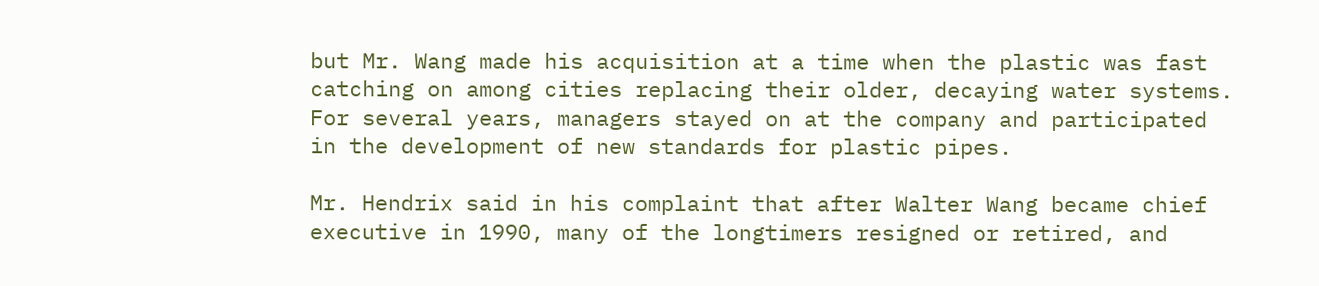but Mr. Wang made his acquisition at a time when the plastic was fast catching on among cities replacing their older, decaying water systems. For several years, managers stayed on at the company and participated in the development of new standards for plastic pipes.

Mr. Hendrix said in his complaint that after Walter Wang became chief executive in 1990, many of the longtimers resigned or retired, and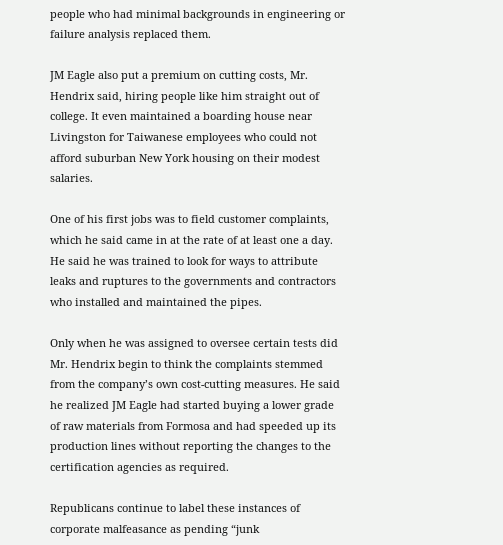people who had minimal backgrounds in engineering or failure analysis replaced them.

JM Eagle also put a premium on cutting costs, Mr. Hendrix said, hiring people like him straight out of college. It even maintained a boarding house near Livingston for Taiwanese employees who could not afford suburban New York housing on their modest salaries.

One of his first jobs was to field customer complaints, which he said came in at the rate of at least one a day. He said he was trained to look for ways to attribute leaks and ruptures to the governments and contractors who installed and maintained the pipes.

Only when he was assigned to oversee certain tests did Mr. Hendrix begin to think the complaints stemmed from the company’s own cost-cutting measures. He said he realized JM Eagle had started buying a lower grade of raw materials from Formosa and had speeded up its production lines without reporting the changes to the certification agencies as required.

Republicans continue to label these instances of corporate malfeasance as pending “junk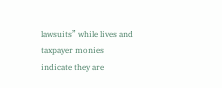lawsuits” while lives and taxpayer monies indicate they are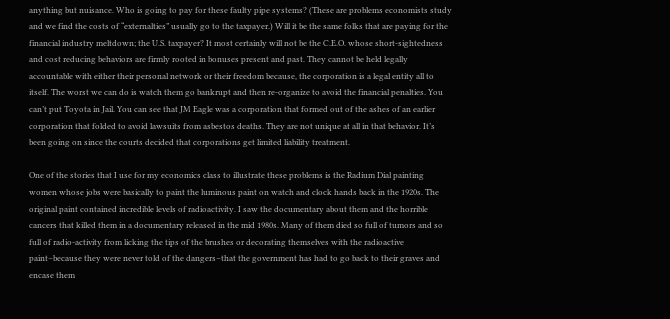anything but nuisance. Who is going to pay for these faulty pipe systems? (These are problems economists study and we find the costs of “externalties” usually go to the taxpayer.) Will it be the same folks that are paying for the financial industry meltdown; the U.S. taxpayer? It most certainly will not be the C.E.O. whose short-sightedness and cost reducing behaviors are firmly rooted in bonuses present and past. They cannot be held legally accountable with either their personal network or their freedom because, the corporation is a legal entity all to itself. The worst we can do is watch them go bankrupt and then re-organize to avoid the financial penalties. You can’t put Toyota in Jail. You can see that JM Eagle was a corporation that formed out of the ashes of an earlier corporation that folded to avoid lawsuits from asbestos deaths. They are not unique at all in that behavior. It’s been going on since the courts decided that corporations get limited liability treatment.

One of the stories that I use for my economics class to illustrate these problems is the Radium Dial painting women whose jobs were basically to paint the luminous paint on watch and clock hands back in the 1920s. The original paint contained incredible levels of radioactivity. I saw the documentary about them and the horrible cancers that killed them in a documentary released in the mid 1980s. Many of them died so full of tumors and so full of radio-activity from licking the tips of the brushes or decorating themselves with the radioactive paint–because they were never told of the dangers–that the government has had to go back to their graves and encase them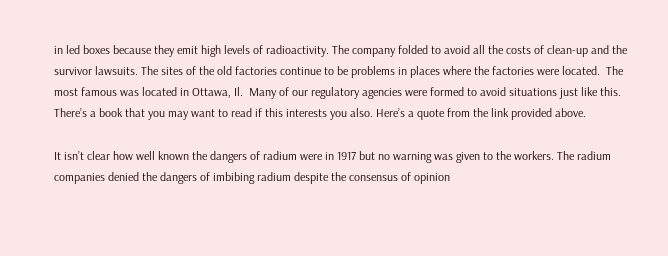in led boxes because they emit high levels of radioactivity. The company folded to avoid all the costs of clean-up and the survivor lawsuits. The sites of the old factories continue to be problems in places where the factories were located.  The most famous was located in Ottawa, Il.  Many of our regulatory agencies were formed to avoid situations just like this. There’s a book that you may want to read if this interests you also. Here’s a quote from the link provided above.

It isn’t clear how well known the dangers of radium were in 1917 but no warning was given to the workers. The radium companies denied the dangers of imbibing radium despite the consensus of opinion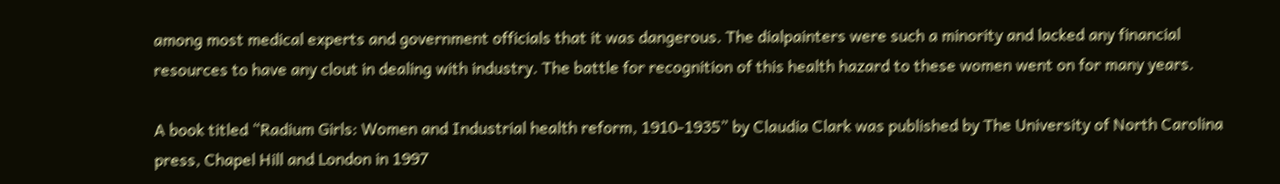among most medical experts and government officials that it was dangerous. The dialpainters were such a minority and lacked any financial resources to have any clout in dealing with industry. The battle for recognition of this health hazard to these women went on for many years.

A book titled “Radium Girls: Women and Industrial health reform, 1910-1935” by Claudia Clark was published by The University of North Carolina press, Chapel Hill and London in 1997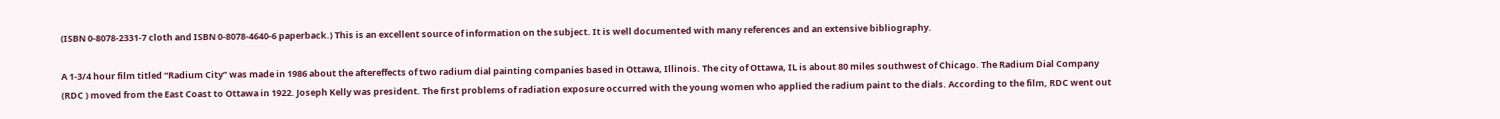(ISBN 0-8078-2331-7 cloth and ISBN 0-8078-4640-6 paperback.) This is an excellent source of information on the subject. It is well documented with many references and an extensive bibliography.

A 1-3/4 hour film titled “Radium City” was made in 1986 about the aftereffects of two radium dial painting companies based in Ottawa, Illinois. The city of Ottawa, IL is about 80 miles southwest of Chicago. The Radium Dial Company (RDC ) moved from the East Coast to Ottawa in 1922. Joseph Kelly was president. The first problems of radiation exposure occurred with the young women who applied the radium paint to the dials. According to the film, RDC went out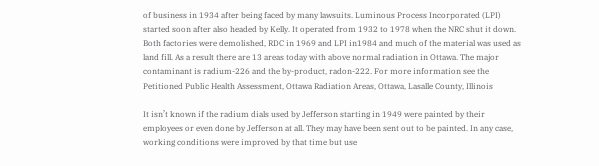of business in 1934 after being faced by many lawsuits. Luminous Process Incorporated (LPI) started soon after also headed by Kelly. It operated from 1932 to 1978 when the NRC shut it down. Both factories were demolished, RDC in 1969 and LPI in1984 and much of the material was used as land fill. As a result there are 13 areas today with above normal radiation in Ottawa. The major contaminant is radium-226 and the by-product, radon-222. For more information see the Petitioned Public Health Assessment, Ottawa Radiation Areas, Ottawa, Lasalle County, Illinois

It isn’t known if the radium dials used by Jefferson starting in 1949 were painted by their employees or even done by Jefferson at all. They may have been sent out to be painted. In any case, working conditions were improved by that time but use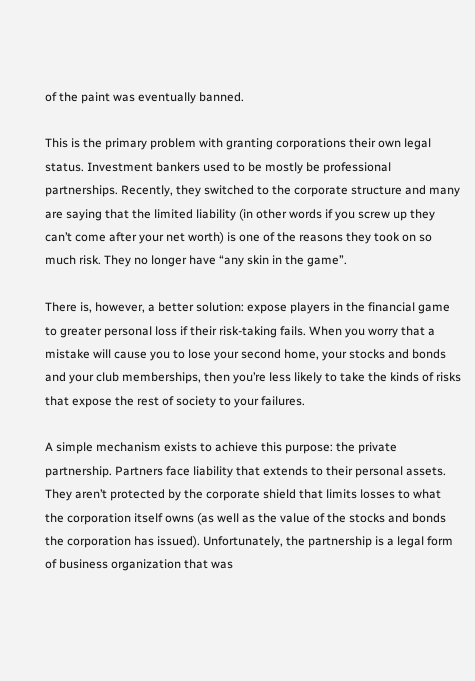of the paint was eventually banned.

This is the primary problem with granting corporations their own legal status. Investment bankers used to be mostly be professional partnerships. Recently, they switched to the corporate structure and many are saying that the limited liability (in other words if you screw up they can’t come after your net worth) is one of the reasons they took on so much risk. They no longer have “any skin in the game”.

There is, however, a better solution: expose players in the financial game to greater personal loss if their risk-taking fails. When you worry that a mistake will cause you to lose your second home, your stocks and bonds and your club memberships, then you’re less likely to take the kinds of risks that expose the rest of society to your failures.

A simple mechanism exists to achieve this purpose: the private partnership. Partners face liability that extends to their personal assets. They aren’t protected by the corporate shield that limits losses to what the corporation itself owns (as well as the value of the stocks and bonds the corporation has issued). Unfortunately, the partnership is a legal form of business organization that was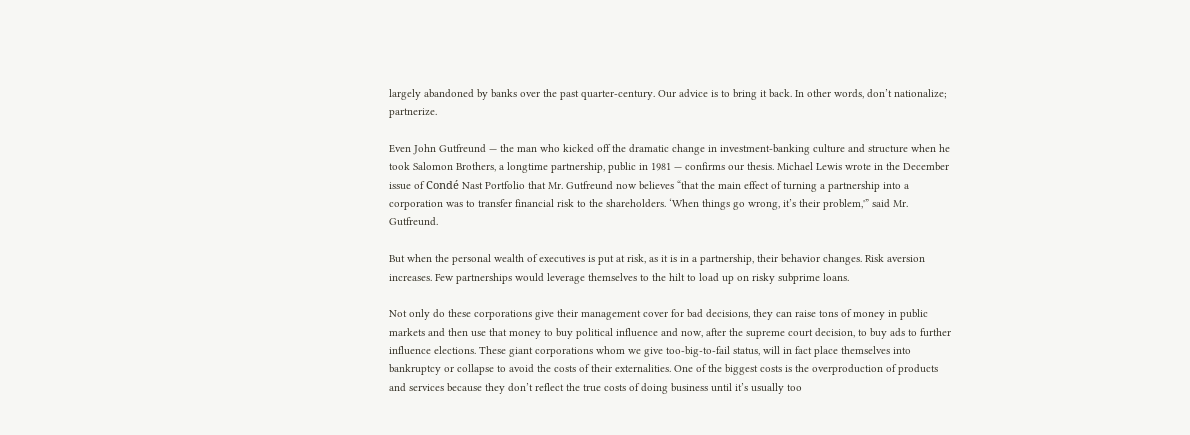largely abandoned by banks over the past quarter-century. Our advice is to bring it back. In other words, don’t nationalize; partnerize.

Even John Gutfreund — the man who kicked off the dramatic change in investment-banking culture and structure when he took Salomon Brothers, a longtime partnership, public in 1981 — confirms our thesis. Michael Lewis wrote in the December issue of Condé Nast Portfolio that Mr. Gutfreund now believes “that the main effect of turning a partnership into a corporation was to transfer financial risk to the shareholders. ‘When things go wrong, it’s their problem,'” said Mr. Gutfreund.

But when the personal wealth of executives is put at risk, as it is in a partnership, their behavior changes. Risk aversion increases. Few partnerships would leverage themselves to the hilt to load up on risky subprime loans.

Not only do these corporations give their management cover for bad decisions, they can raise tons of money in public markets and then use that money to buy political influence and now, after the supreme court decision, to buy ads to further influence elections. These giant corporations whom we give too-big-to-fail status, will in fact place themselves into bankruptcy or collapse to avoid the costs of their externalities. One of the biggest costs is the overproduction of products and services because they don’t reflect the true costs of doing business until it’s usually too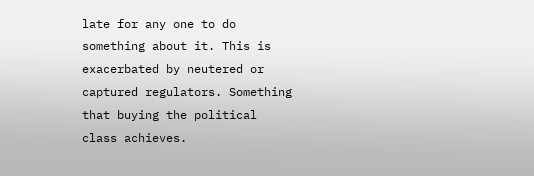late for any one to do something about it. This is exacerbated by neutered or captured regulators. Something that buying the political class achieves.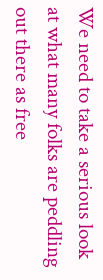We need to take a serious look at what many folks are peddling out there as free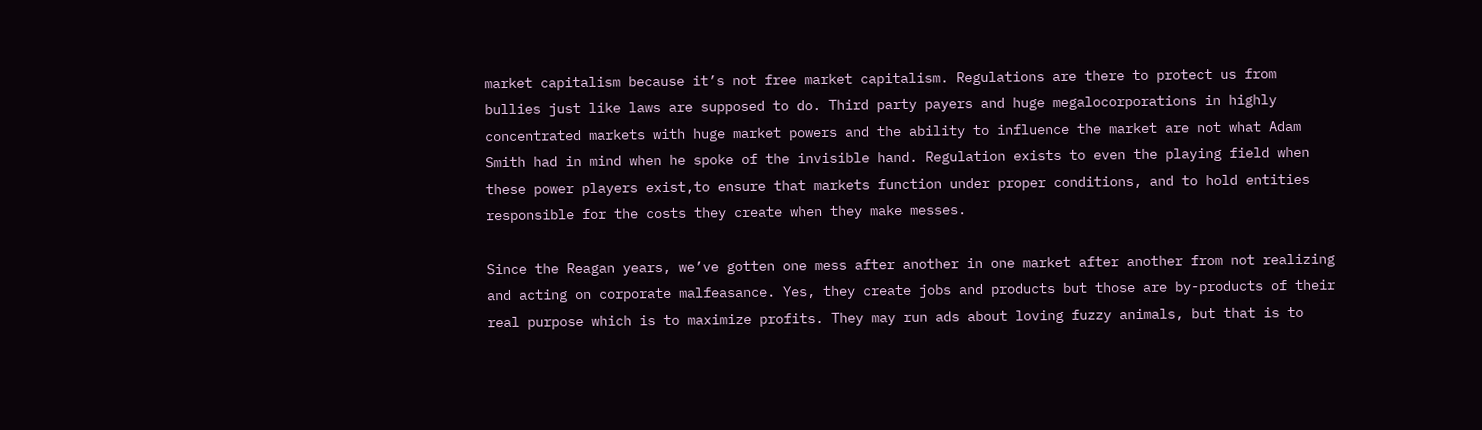market capitalism because it’s not free market capitalism. Regulations are there to protect us from bullies just like laws are supposed to do. Third party payers and huge megalocorporations in highly concentrated markets with huge market powers and the ability to influence the market are not what Adam Smith had in mind when he spoke of the invisible hand. Regulation exists to even the playing field when these power players exist,to ensure that markets function under proper conditions, and to hold entities responsible for the costs they create when they make messes.

Since the Reagan years, we’ve gotten one mess after another in one market after another from not realizing and acting on corporate malfeasance. Yes, they create jobs and products but those are by-products of their real purpose which is to maximize profits. They may run ads about loving fuzzy animals, but that is to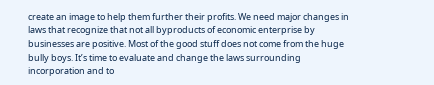create an image to help them further their profits. We need major changes in laws that recognize that not all byproducts of economic enterprise by businesses are positive. Most of the good stuff does not come from the huge bully boys. It’s time to evaluate and change the laws surrounding incorporation and to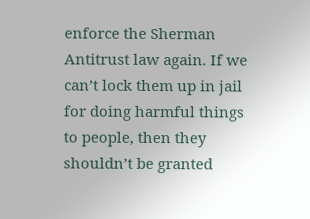enforce the Sherman Antitrust law again. If we can’t lock them up in jail for doing harmful things to people, then they shouldn’t be granted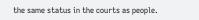the same status in the courts as people.